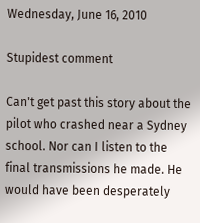Wednesday, June 16, 2010

Stupidest comment

Can't get past this story about the pilot who crashed near a Sydney school. Nor can I listen to the final transmissions he made. He would have been desperately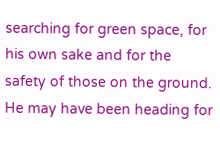searching for green space, for his own sake and for the safety of those on the ground. He may have been heading for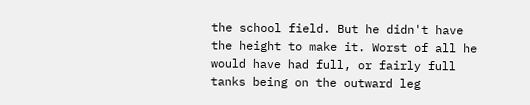the school field. But he didn't have the height to make it. Worst of all he would have had full, or fairly full tanks being on the outward leg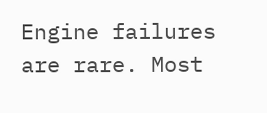Engine failures are rare. Most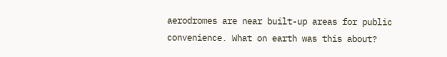aerodromes are near built-up areas for public convenience. What on earth was this about?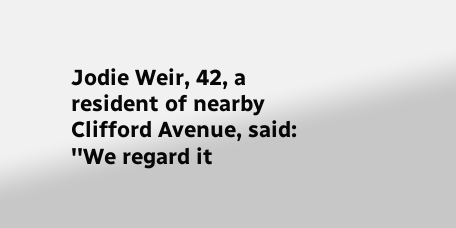Jodie Weir, 42, a resident of nearby Clifford Avenue, said: ''We regard it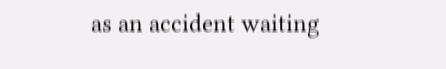as an accident waiting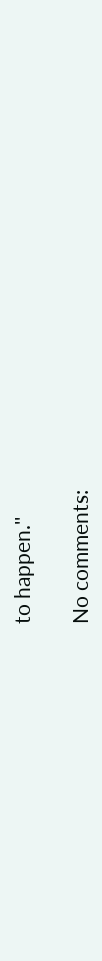to happen.''

No comments: